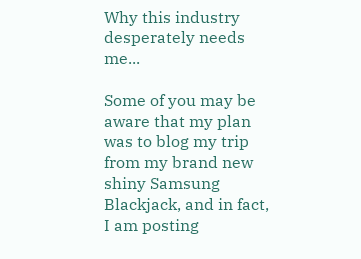Why this industry desperately needs me...

Some of you may be aware that my plan was to blog my trip from my brand new shiny Samsung Blackjack, and in fact, I am posting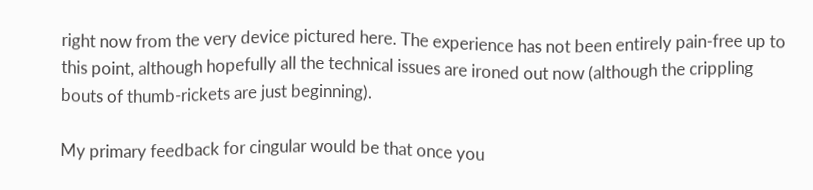right now from the very device pictured here. The experience has not been entirely pain-free up to this point, although hopefully all the technical issues are ironed out now (although the crippling bouts of thumb-rickets are just beginning).

My primary feedback for cingular would be that once you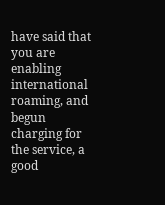have said that you are enabling international roaming, and begun charging for the service, a good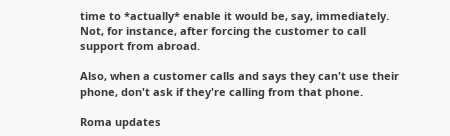time to *actually* enable it would be, say, immediately. Not, for instance, after forcing the customer to call support from abroad.

Also, when a customer calls and says they can't use their phone, don't ask if they're calling from that phone.

Roma updates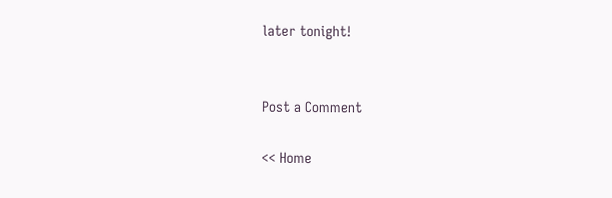later tonight!


Post a Comment

<< Home